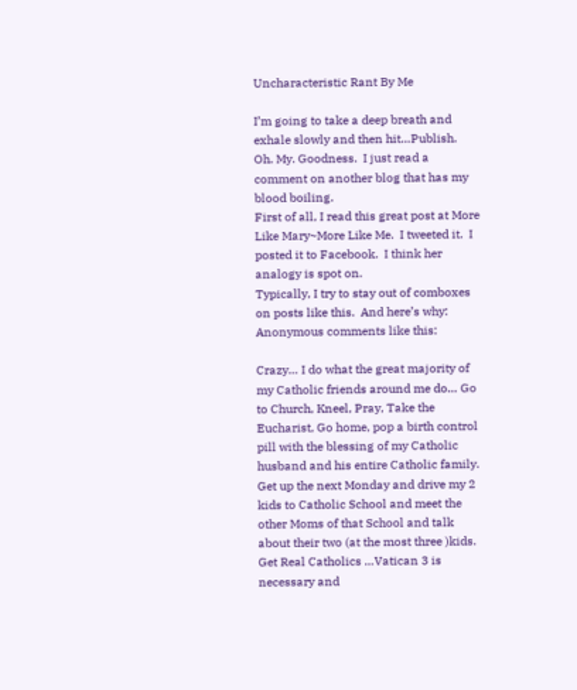Uncharacteristic Rant By Me

I’m going to take a deep breath and exhale slowly and then hit…Publish.
Oh. My. Goodness.  I just read a comment on another blog that has my blood boiling.
First of all, I read this great post at More Like Mary~More Like Me.  I tweeted it.  I posted it to Facebook.  I think her analogy is spot on.
Typically, I try to stay out of comboxes on posts like this.  And here’s why:
Anonymous comments like this:

Crazy… I do what the great majority of my Catholic friends around me do… Go to Church, Kneel, Pray, Take the Eucharist, Go home, pop a birth control pill with the blessing of my Catholic husband and his entire Catholic family. Get up the next Monday and drive my 2 kids to Catholic School and meet the other Moms of that School and talk about their two (at the most three )kids. Get Real Catholics …Vatican 3 is necessary and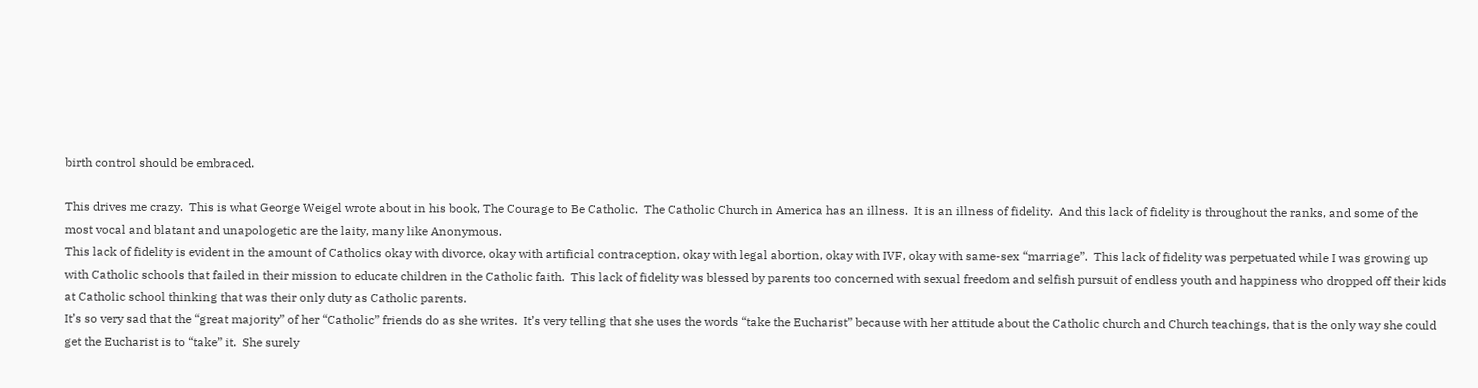birth control should be embraced.

This drives me crazy.  This is what George Weigel wrote about in his book, The Courage to Be Catholic.  The Catholic Church in America has an illness.  It is an illness of fidelity.  And this lack of fidelity is throughout the ranks, and some of the most vocal and blatant and unapologetic are the laity, many like Anonymous.
This lack of fidelity is evident in the amount of Catholics okay with divorce, okay with artificial contraception, okay with legal abortion, okay with IVF, okay with same-sex “marriage”.  This lack of fidelity was perpetuated while I was growing up with Catholic schools that failed in their mission to educate children in the Catholic faith.  This lack of fidelity was blessed by parents too concerned with sexual freedom and selfish pursuit of endless youth and happiness who dropped off their kids at Catholic school thinking that was their only duty as Catholic parents.
It’s so very sad that the “great majority” of her “Catholic” friends do as she writes.  It’s very telling that she uses the words “take the Eucharist” because with her attitude about the Catholic church and Church teachings, that is the only way she could get the Eucharist is to “take” it.  She surely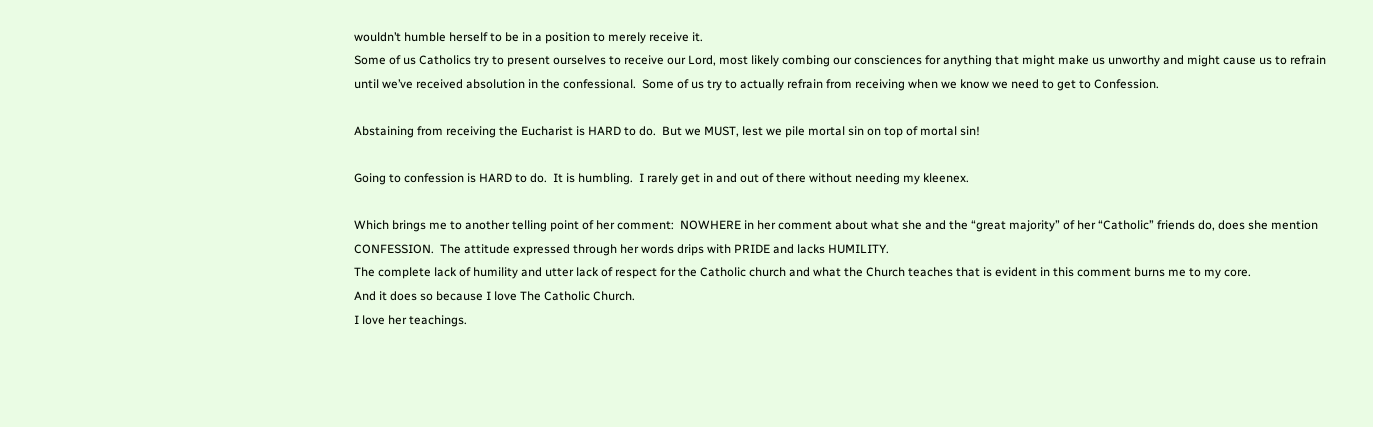wouldn’t humble herself to be in a position to merely receive it.
Some of us Catholics try to present ourselves to receive our Lord, most likely combing our consciences for anything that might make us unworthy and might cause us to refrain until we’ve received absolution in the confessional.  Some of us try to actually refrain from receiving when we know we need to get to Confession.

Abstaining from receiving the Eucharist is HARD to do.  But we MUST, lest we pile mortal sin on top of mortal sin!

Going to confession is HARD to do.  It is humbling.  I rarely get in and out of there without needing my kleenex.

Which brings me to another telling point of her comment:  NOWHERE in her comment about what she and the “great majority” of her “Catholic” friends do, does she mention CONFESSION.  The attitude expressed through her words drips with PRIDE and lacks HUMILITY.
The complete lack of humility and utter lack of respect for the Catholic church and what the Church teaches that is evident in this comment burns me to my core.
And it does so because I love The Catholic Church.
I love her teachings.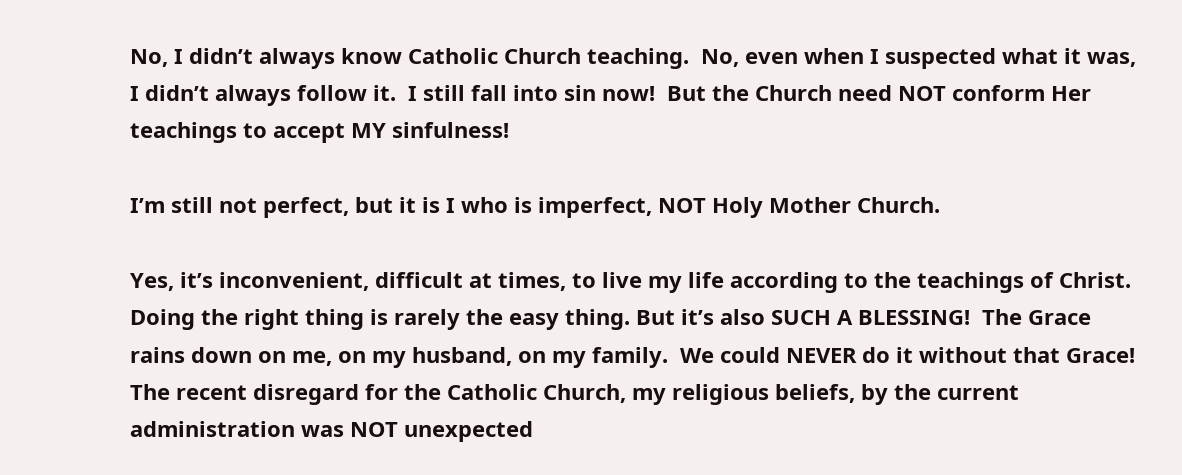No, I didn’t always know Catholic Church teaching.  No, even when I suspected what it was, I didn’t always follow it.  I still fall into sin now!  But the Church need NOT conform Her teachings to accept MY sinfulness!

I’m still not perfect, but it is I who is imperfect, NOT Holy Mother Church.

Yes, it’s inconvenient, difficult at times, to live my life according to the teachings of Christ.  Doing the right thing is rarely the easy thing. But it’s also SUCH A BLESSING!  The Grace rains down on me, on my husband, on my family.  We could NEVER do it without that Grace!
The recent disregard for the Catholic Church, my religious beliefs, by the current administration was NOT unexpected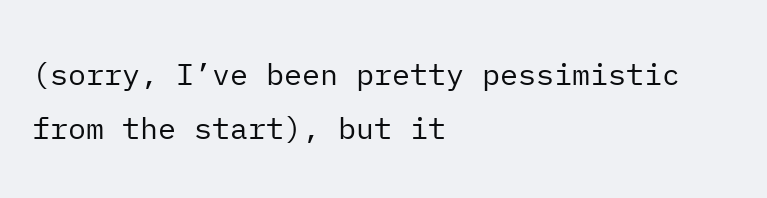(sorry, I’ve been pretty pessimistic from the start), but it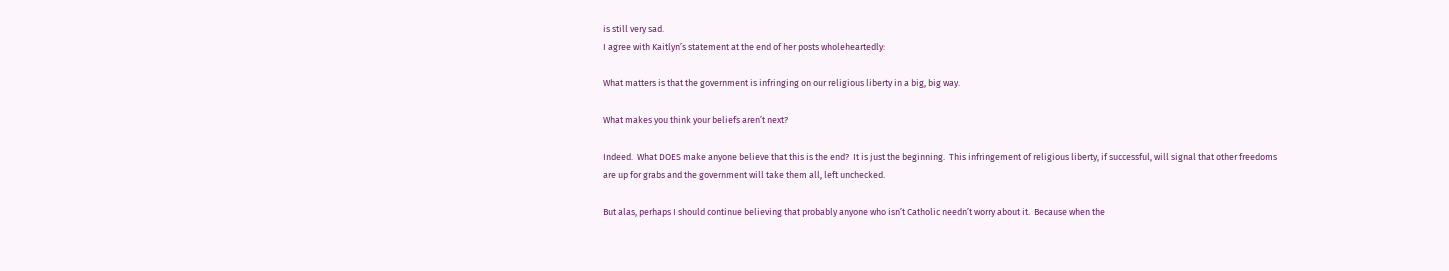is still very sad.
I agree with Kaitlyn’s statement at the end of her posts wholeheartedly:

What matters is that the government is infringing on our religious liberty in a big, big way.

What makes you think your beliefs aren’t next?

Indeed.  What DOES make anyone believe that this is the end?  It is just the beginning.  This infringement of religious liberty, if successful, will signal that other freedoms are up for grabs and the government will take them all, left unchecked.

But alas, perhaps I should continue believing that probably anyone who isn’t Catholic needn’t worry about it.  Because when the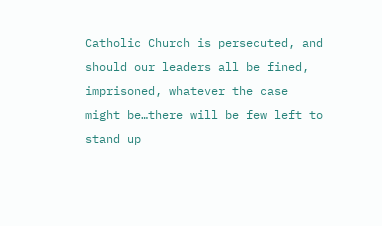Catholic Church is persecuted, and should our leaders all be fined, imprisoned, whatever the case might be…there will be few left to stand up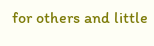for others and little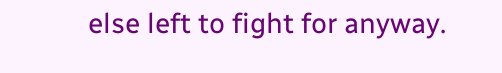else left to fight for anyway.